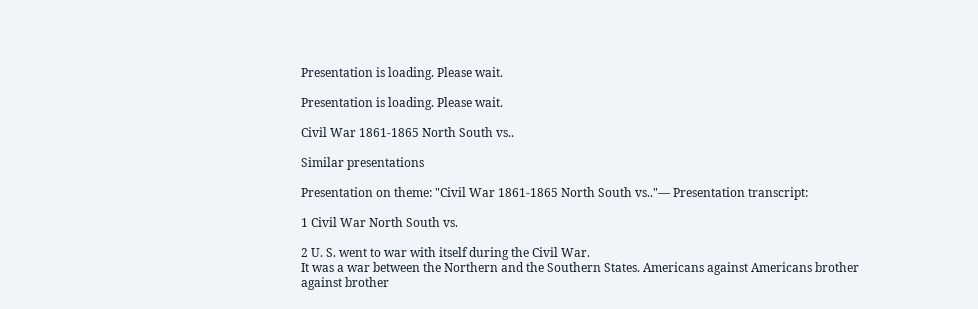Presentation is loading. Please wait.

Presentation is loading. Please wait.

Civil War 1861-1865 North South vs..

Similar presentations

Presentation on theme: "Civil War 1861-1865 North South vs.."— Presentation transcript:

1 Civil War North South vs.

2 U. S. went to war with itself during the Civil War.
It was a war between the Northern and the Southern States. Americans against Americans brother against brother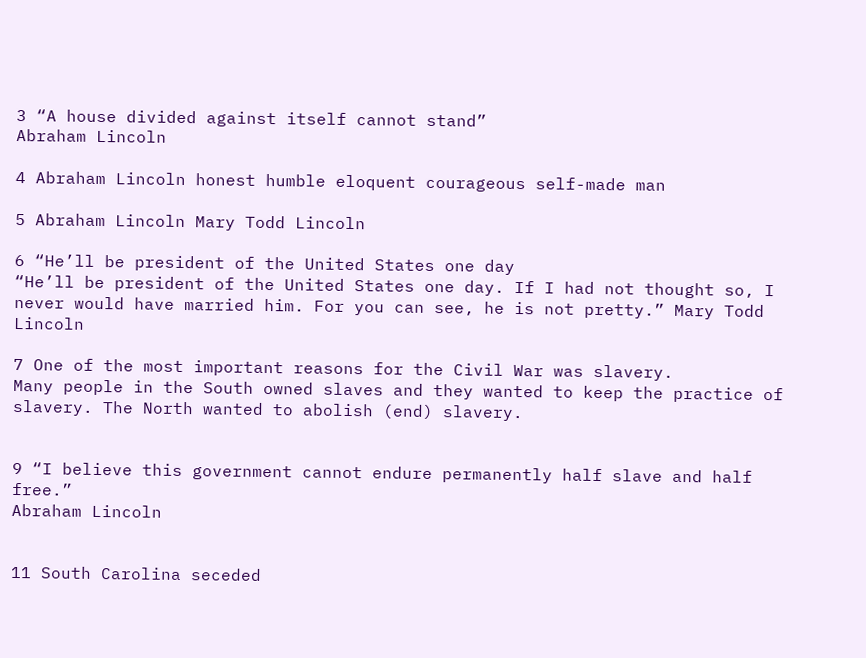3 “A house divided against itself cannot stand”
Abraham Lincoln

4 Abraham Lincoln honest humble eloquent courageous self-made man

5 Abraham Lincoln Mary Todd Lincoln

6 “He’ll be president of the United States one day
“He’ll be president of the United States one day. If I had not thought so, I never would have married him. For you can see, he is not pretty.” Mary Todd Lincoln

7 One of the most important reasons for the Civil War was slavery.
Many people in the South owned slaves and they wanted to keep the practice of slavery. The North wanted to abolish (end) slavery.


9 “I believe this government cannot endure permanently half slave and half free.”
Abraham Lincoln


11 South Carolina seceded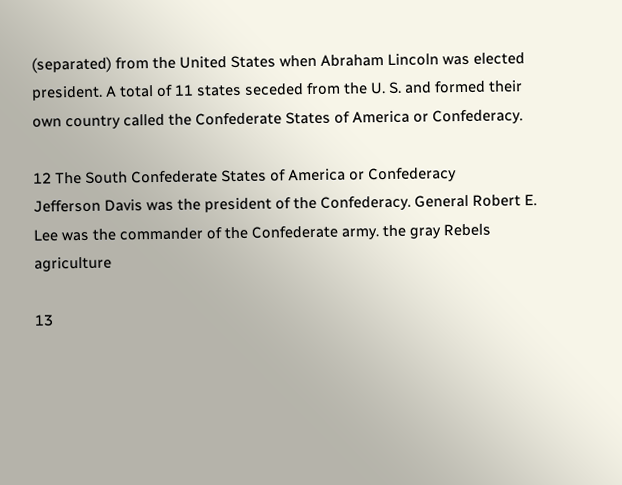(separated) from the United States when Abraham Lincoln was elected president. A total of 11 states seceded from the U. S. and formed their own country called the Confederate States of America or Confederacy.

12 The South Confederate States of America or Confederacy
Jefferson Davis was the president of the Confederacy. General Robert E. Lee was the commander of the Confederate army. the gray Rebels agriculture

13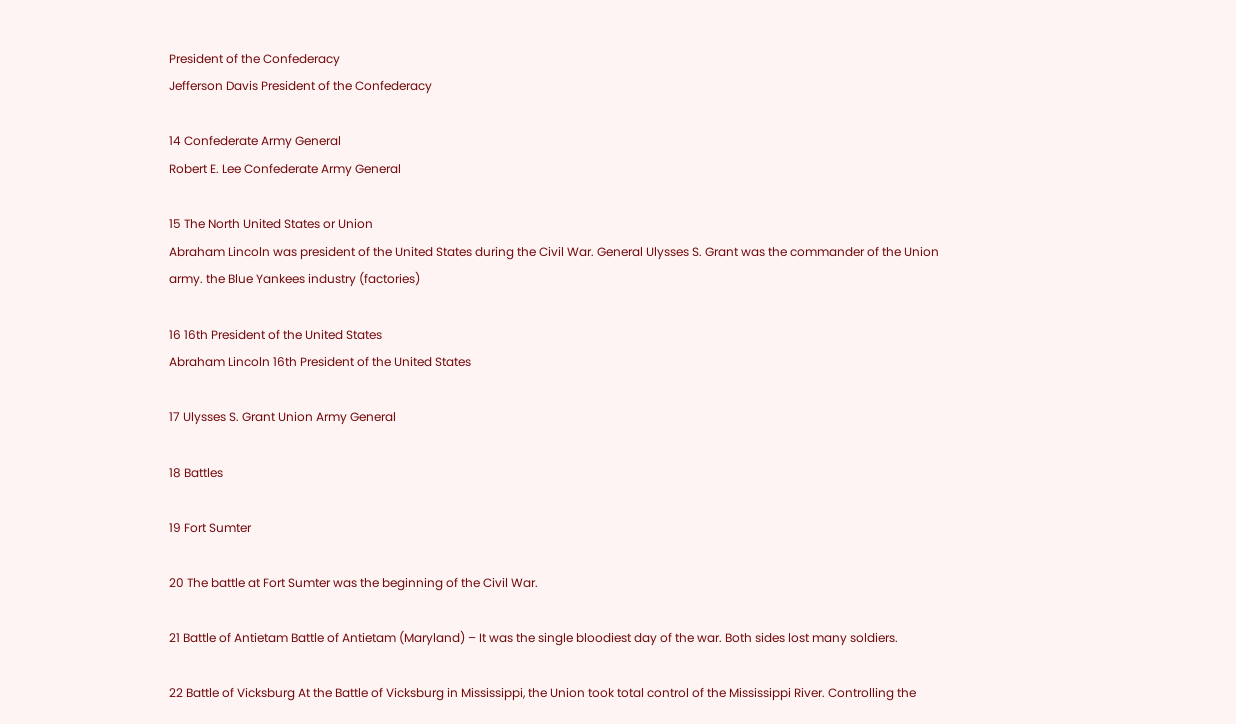President of the Confederacy
Jefferson Davis President of the Confederacy

14 Confederate Army General
Robert E. Lee Confederate Army General

15 The North United States or Union
Abraham Lincoln was president of the United States during the Civil War. General Ulysses S. Grant was the commander of the Union army. the Blue Yankees industry (factories)

16 16th President of the United States
Abraham Lincoln 16th President of the United States

17 Ulysses S. Grant Union Army General

18 Battles

19 Fort Sumter

20 The battle at Fort Sumter was the beginning of the Civil War.

21 Battle of Antietam Battle of Antietam (Maryland) – It was the single bloodiest day of the war. Both sides lost many soldiers.

22 Battle of Vicksburg At the Battle of Vicksburg in Mississippi, the Union took total control of the Mississippi River. Controlling the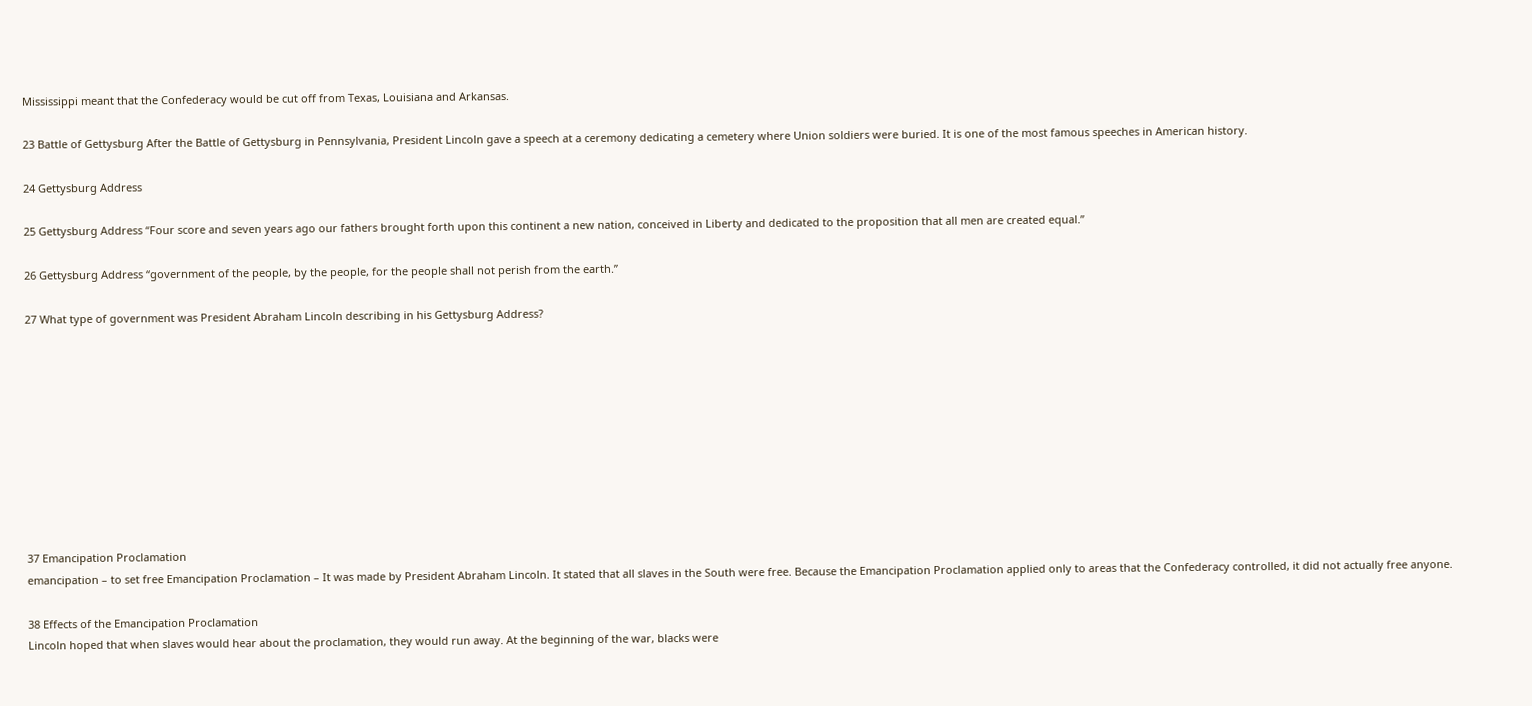Mississippi meant that the Confederacy would be cut off from Texas, Louisiana and Arkansas.

23 Battle of Gettysburg After the Battle of Gettysburg in Pennsylvania, President Lincoln gave a speech at a ceremony dedicating a cemetery where Union soldiers were buried. It is one of the most famous speeches in American history.

24 Gettysburg Address

25 Gettysburg Address “Four score and seven years ago our fathers brought forth upon this continent a new nation, conceived in Liberty and dedicated to the proposition that all men are created equal.”

26 Gettysburg Address “government of the people, by the people, for the people shall not perish from the earth.”

27 What type of government was President Abraham Lincoln describing in his Gettysburg Address?










37 Emancipation Proclamation
emancipation – to set free Emancipation Proclamation – It was made by President Abraham Lincoln. It stated that all slaves in the South were free. Because the Emancipation Proclamation applied only to areas that the Confederacy controlled, it did not actually free anyone.

38 Effects of the Emancipation Proclamation
Lincoln hoped that when slaves would hear about the proclamation, they would run away. At the beginning of the war, blacks were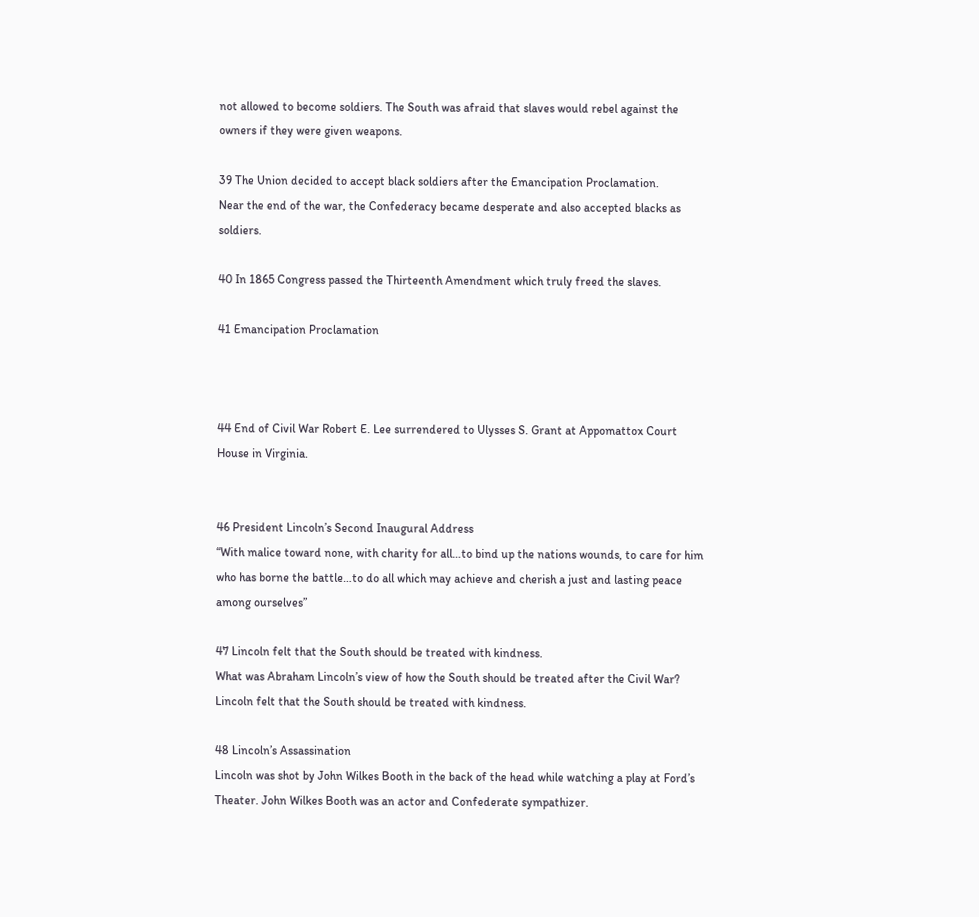not allowed to become soldiers. The South was afraid that slaves would rebel against the owners if they were given weapons.

39 The Union decided to accept black soldiers after the Emancipation Proclamation.
Near the end of the war, the Confederacy became desperate and also accepted blacks as soldiers.

40 In 1865 Congress passed the Thirteenth Amendment which truly freed the slaves.

41 Emancipation Proclamation



44 End of Civil War Robert E. Lee surrendered to Ulysses S. Grant at Appomattox Court House in Virginia.


46 President Lincoln’s Second Inaugural Address
“With malice toward none, with charity for all…to bind up the nations wounds, to care for him who has borne the battle…to do all which may achieve and cherish a just and lasting peace among ourselves”

47 Lincoln felt that the South should be treated with kindness.
What was Abraham Lincoln’s view of how the South should be treated after the Civil War? Lincoln felt that the South should be treated with kindness.

48 Lincoln’s Assassination
Lincoln was shot by John Wilkes Booth in the back of the head while watching a play at Ford’s Theater. John Wilkes Booth was an actor and Confederate sympathizer.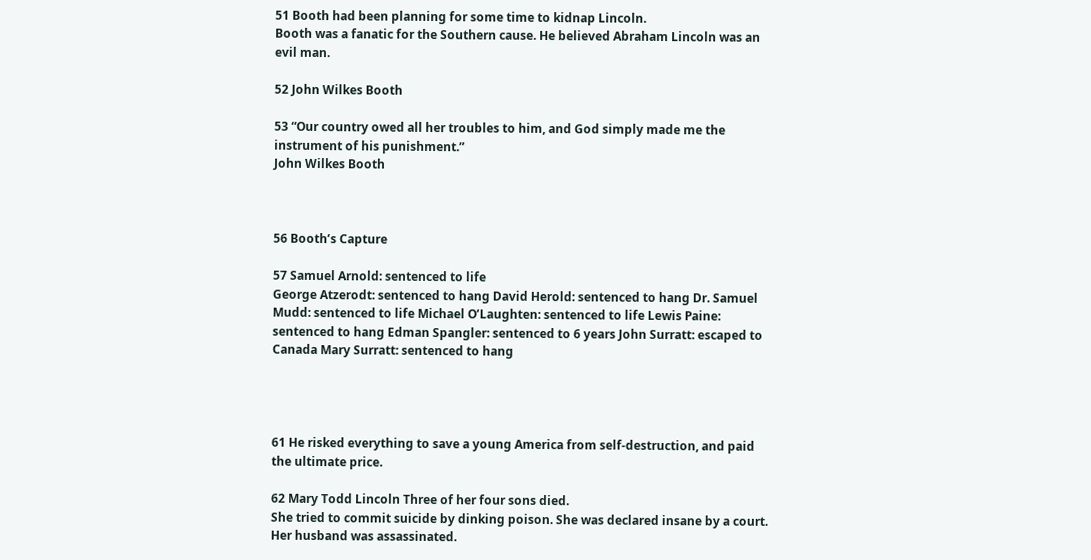51 Booth had been planning for some time to kidnap Lincoln.
Booth was a fanatic for the Southern cause. He believed Abraham Lincoln was an evil man.

52 John Wilkes Booth

53 “Our country owed all her troubles to him, and God simply made me the instrument of his punishment.”
John Wilkes Booth



56 Booth’s Capture

57 Samuel Arnold: sentenced to life
George Atzerodt: sentenced to hang David Herold: sentenced to hang Dr. Samuel Mudd: sentenced to life Michael O’Laughten: sentenced to life Lewis Paine: sentenced to hang Edman Spangler: sentenced to 6 years John Surratt: escaped to Canada Mary Surratt: sentenced to hang




61 He risked everything to save a young America from self-destruction, and paid the ultimate price.

62 Mary Todd Lincoln Three of her four sons died.
She tried to commit suicide by dinking poison. She was declared insane by a court. Her husband was assassinated.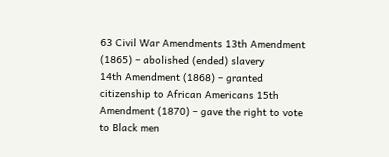63 Civil War Amendments 13th Amendment (1865) – abolished (ended) slavery
14th Amendment (1868) – granted citizenship to African Americans 15th Amendment (1870) – gave the right to vote to Black men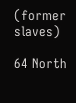(former slaves)

64 North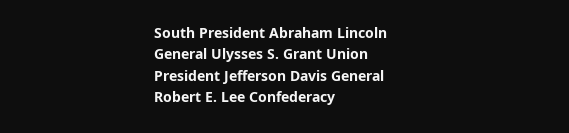South President Abraham Lincoln General Ulysses S. Grant Union
President Jefferson Davis General Robert E. Lee Confederacy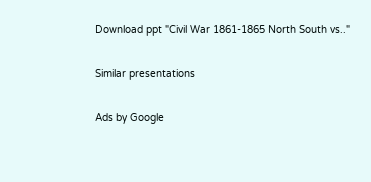Download ppt "Civil War 1861-1865 North South vs.."

Similar presentations

Ads by Google